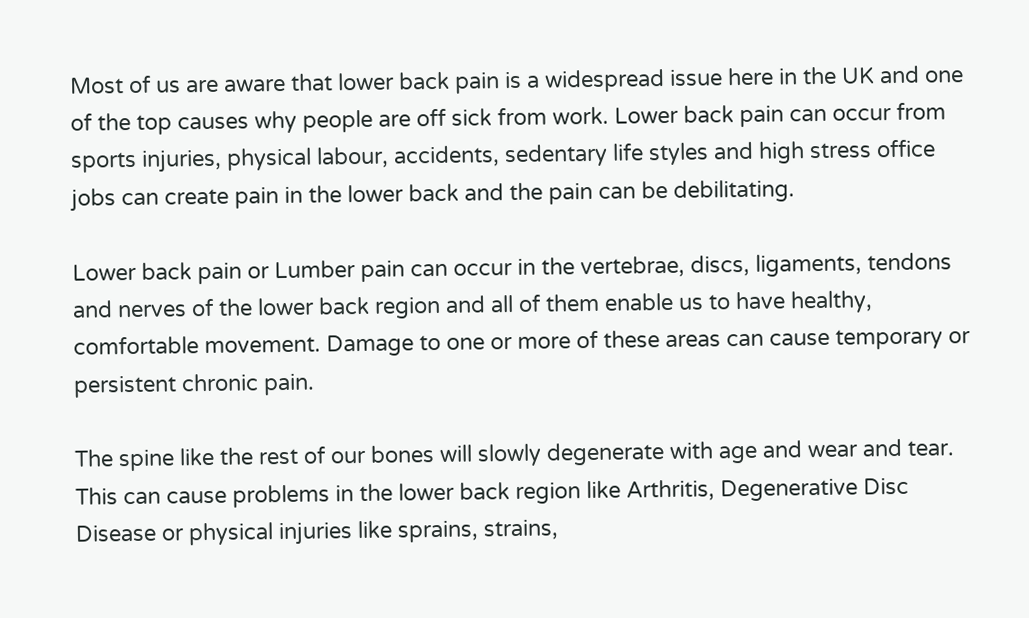Most of us are aware that lower back pain is a widespread issue here in the UK and one of the top causes why people are off sick from work. Lower back pain can occur from sports injuries, physical labour, accidents, sedentary life styles and high stress office jobs can create pain in the lower back and the pain can be debilitating.

Lower back pain or Lumber pain can occur in the vertebrae, discs, ligaments, tendons and nerves of the lower back region and all of them enable us to have healthy, comfortable movement. Damage to one or more of these areas can cause temporary or persistent chronic pain.

The spine like the rest of our bones will slowly degenerate with age and wear and tear. This can cause problems in the lower back region like Arthritis, Degenerative Disc Disease or physical injuries like sprains, strains,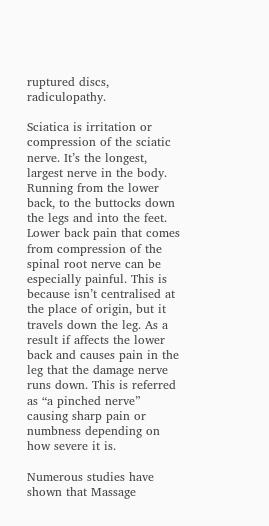ruptured discs, radiculopathy.

Sciatica is irritation or compression of the sciatic nerve. It’s the longest, largest nerve in the body. Running from the lower back, to the buttocks down the legs and into the feet. Lower back pain that comes from compression of the spinal root nerve can be especially painful. This is because isn’t centralised at the place of origin, but it travels down the leg. As a result if affects the lower back and causes pain in the leg that the damage nerve runs down. This is referred as “a pinched nerve” causing sharp pain or numbness depending on how severe it is.

Numerous studies have shown that Massage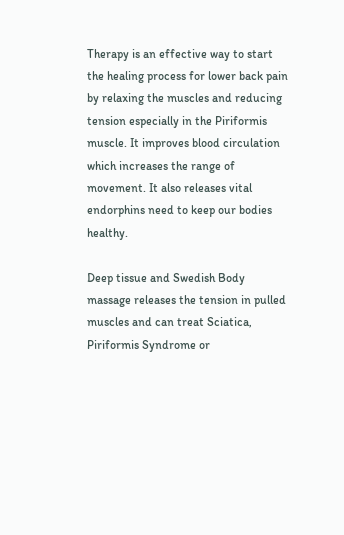Therapy is an effective way to start the healing process for lower back pain by relaxing the muscles and reducing tension especially in the Piriformis muscle. It improves blood circulation which increases the range of movement. It also releases vital endorphins need to keep our bodies healthy.

Deep tissue and Swedish Body massage releases the tension in pulled muscles and can treat Sciatica, Piriformis Syndrome or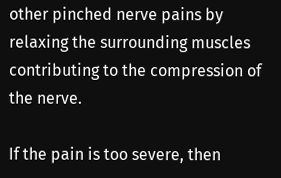other pinched nerve pains by relaxing the surrounding muscles contributing to the compression of the nerve.

If the pain is too severe, then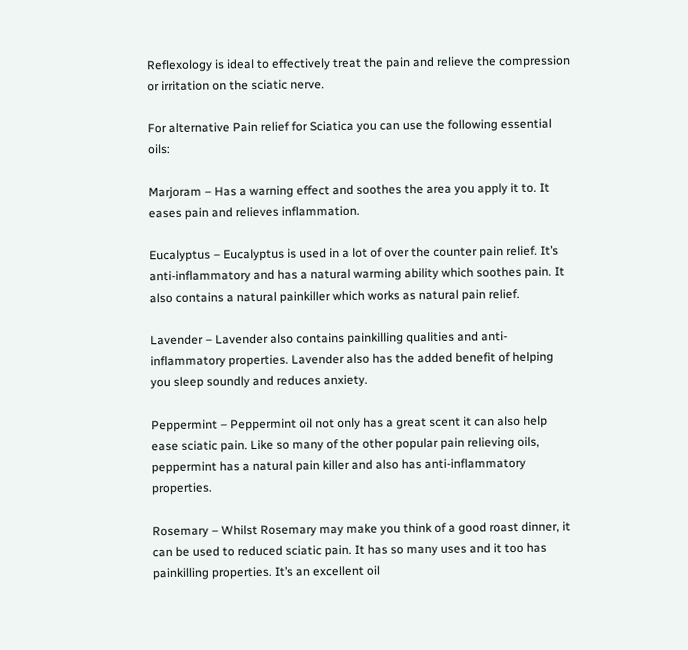Reflexology is ideal to effectively treat the pain and relieve the compression or irritation on the sciatic nerve.

For alternative Pain relief for Sciatica you can use the following essential oils:

Marjoram – Has a warning effect and soothes the area you apply it to. It eases pain and relieves inflammation.

Eucalyptus – Eucalyptus is used in a lot of over the counter pain relief. It’s anti-inflammatory and has a natural warming ability which soothes pain. It also contains a natural painkiller which works as natural pain relief.

Lavender – Lavender also contains painkilling qualities and anti-inflammatory properties. Lavender also has the added benefit of helping you sleep soundly and reduces anxiety.

Peppermint – Peppermint oil not only has a great scent it can also help ease sciatic pain. Like so many of the other popular pain relieving oils, peppermint has a natural pain killer and also has anti-inflammatory properties.

Rosemary – Whilst Rosemary may make you think of a good roast dinner, it can be used to reduced sciatic pain. It has so many uses and it too has painkilling properties. It’s an excellent oil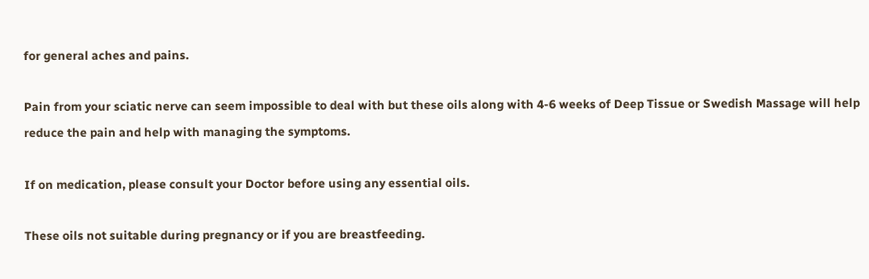for general aches and pains.

Pain from your sciatic nerve can seem impossible to deal with but these oils along with 4-6 weeks of Deep Tissue or Swedish Massage will help reduce the pain and help with managing the symptoms.

If on medication, please consult your Doctor before using any essential oils.

These oils not suitable during pregnancy or if you are breastfeeding.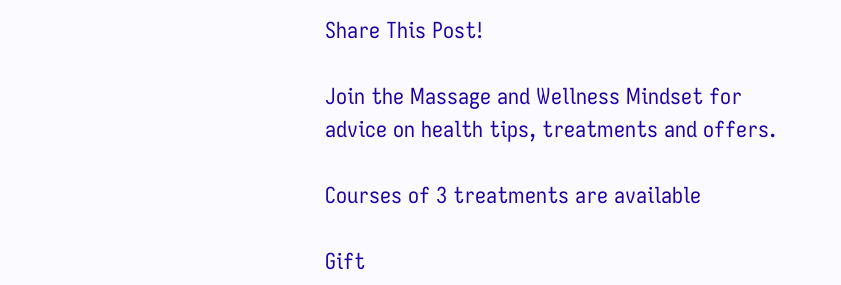Share This Post!

Join the Massage and Wellness Mindset for advice on health tips, treatments and offers.

Courses of 3 treatments are available

Gift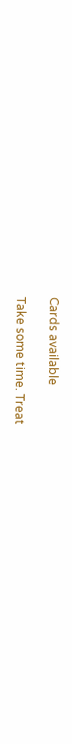Cards available

Take some time. Treat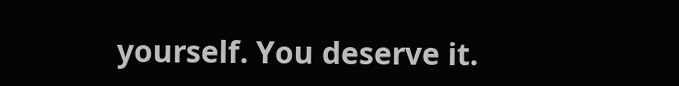yourself. You deserve it.